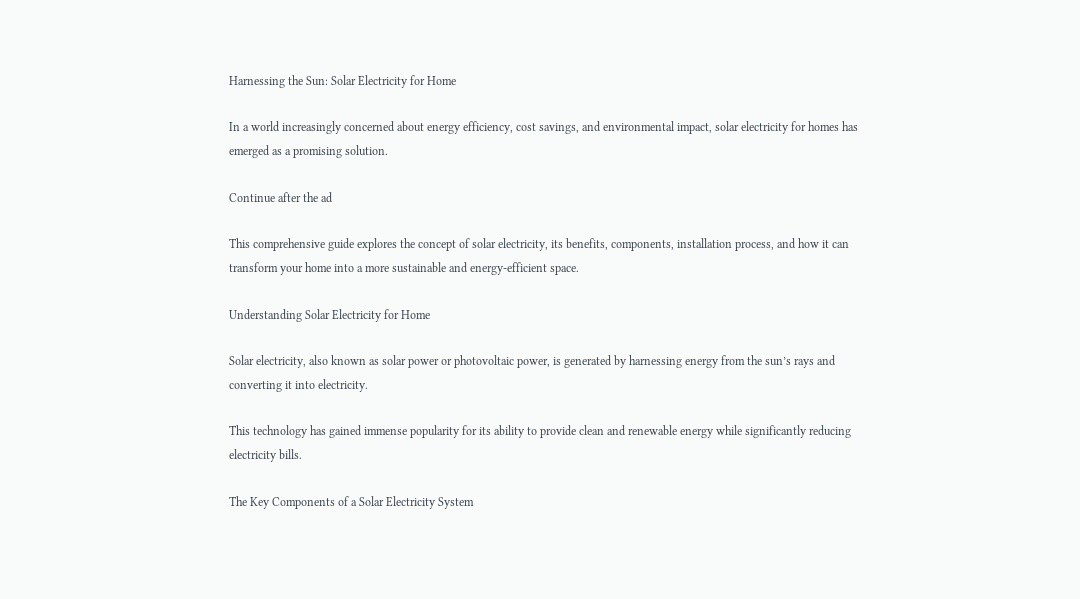Harnessing the Sun: Solar Electricity for Home

In a world increasingly concerned about energy efficiency, cost savings, and environmental impact, solar electricity for homes has emerged as a promising solution.

Continue after the ad

This comprehensive guide explores the concept of solar electricity, its benefits, components, installation process, and how it can transform your home into a more sustainable and energy-efficient space.

Understanding Solar Electricity for Home

Solar electricity, also known as solar power or photovoltaic power, is generated by harnessing energy from the sun’s rays and converting it into electricity.

This technology has gained immense popularity for its ability to provide clean and renewable energy while significantly reducing electricity bills.

The Key Components of a Solar Electricity System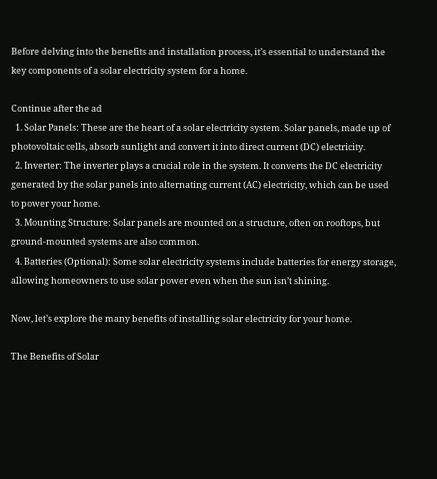Before delving into the benefits and installation process, it’s essential to understand the key components of a solar electricity system for a home.

Continue after the ad
  1. Solar Panels: These are the heart of a solar electricity system. Solar panels, made up of photovoltaic cells, absorb sunlight and convert it into direct current (DC) electricity.
  2. Inverter: The inverter plays a crucial role in the system. It converts the DC electricity generated by the solar panels into alternating current (AC) electricity, which can be used to power your home.
  3. Mounting Structure: Solar panels are mounted on a structure, often on rooftops, but ground-mounted systems are also common.
  4. Batteries (Optional): Some solar electricity systems include batteries for energy storage, allowing homeowners to use solar power even when the sun isn’t shining.

Now, let’s explore the many benefits of installing solar electricity for your home.

The Benefits of Solar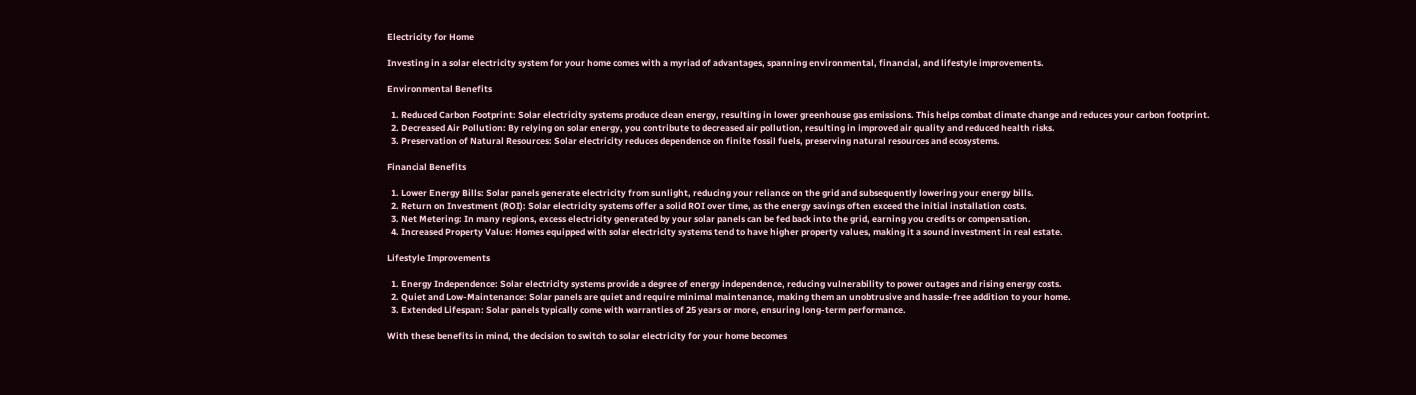Electricity for Home

Investing in a solar electricity system for your home comes with a myriad of advantages, spanning environmental, financial, and lifestyle improvements.

Environmental Benefits

  1. Reduced Carbon Footprint: Solar electricity systems produce clean energy, resulting in lower greenhouse gas emissions. This helps combat climate change and reduces your carbon footprint.
  2. Decreased Air Pollution: By relying on solar energy, you contribute to decreased air pollution, resulting in improved air quality and reduced health risks.
  3. Preservation of Natural Resources: Solar electricity reduces dependence on finite fossil fuels, preserving natural resources and ecosystems.

Financial Benefits

  1. Lower Energy Bills: Solar panels generate electricity from sunlight, reducing your reliance on the grid and subsequently lowering your energy bills.
  2. Return on Investment (ROI): Solar electricity systems offer a solid ROI over time, as the energy savings often exceed the initial installation costs.
  3. Net Metering: In many regions, excess electricity generated by your solar panels can be fed back into the grid, earning you credits or compensation.
  4. Increased Property Value: Homes equipped with solar electricity systems tend to have higher property values, making it a sound investment in real estate.

Lifestyle Improvements

  1. Energy Independence: Solar electricity systems provide a degree of energy independence, reducing vulnerability to power outages and rising energy costs.
  2. Quiet and Low-Maintenance: Solar panels are quiet and require minimal maintenance, making them an unobtrusive and hassle-free addition to your home.
  3. Extended Lifespan: Solar panels typically come with warranties of 25 years or more, ensuring long-term performance.

With these benefits in mind, the decision to switch to solar electricity for your home becomes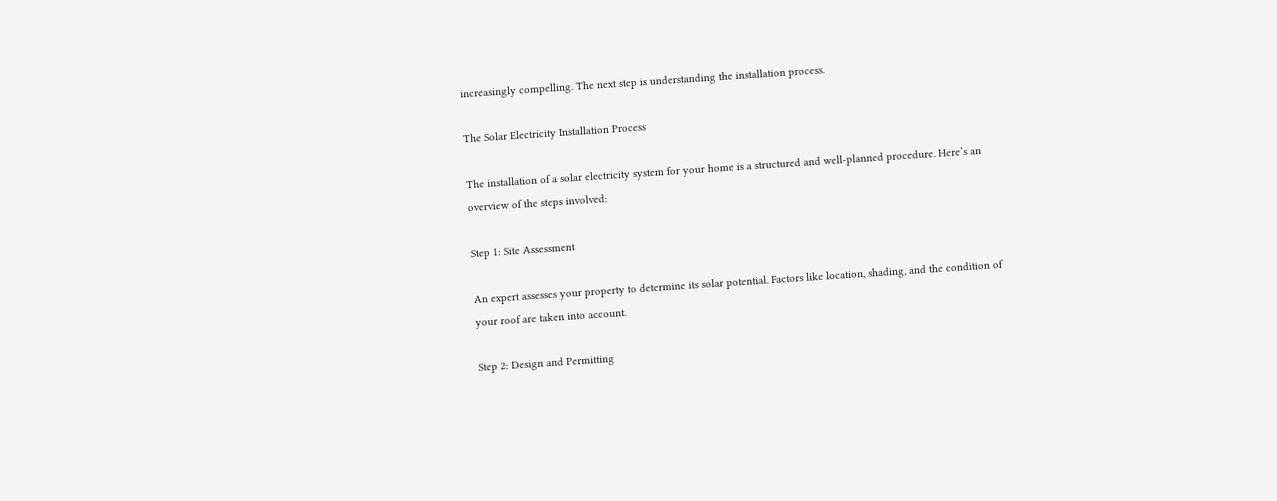increasingly compelling. The next step is understanding the installation process.

The Solar Electricity Installation Process

The installation of a solar electricity system for your home is a structured and well-planned procedure. Here’s an overview of the steps involved:

Step 1: Site Assessment

An expert assesses your property to determine its solar potential. Factors like location, shading, and the condition of your roof are taken into account.

Step 2: Design and Permitting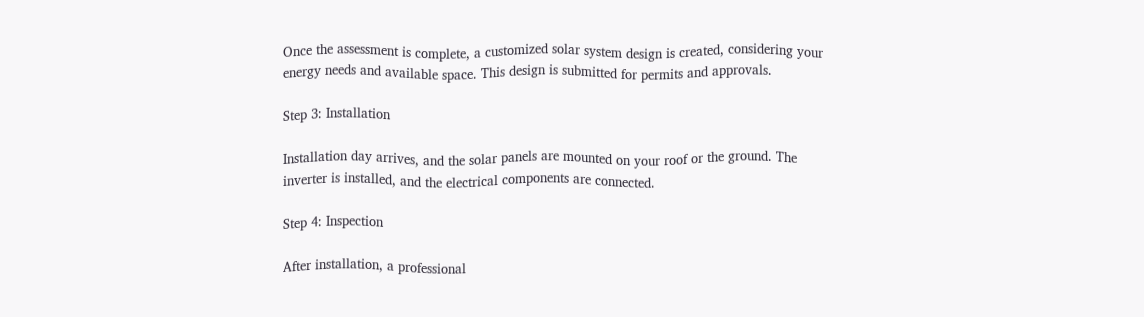Once the assessment is complete, a customized solar system design is created, considering your energy needs and available space. This design is submitted for permits and approvals.

Step 3: Installation

Installation day arrives, and the solar panels are mounted on your roof or the ground. The inverter is installed, and the electrical components are connected.

Step 4: Inspection

After installation, a professional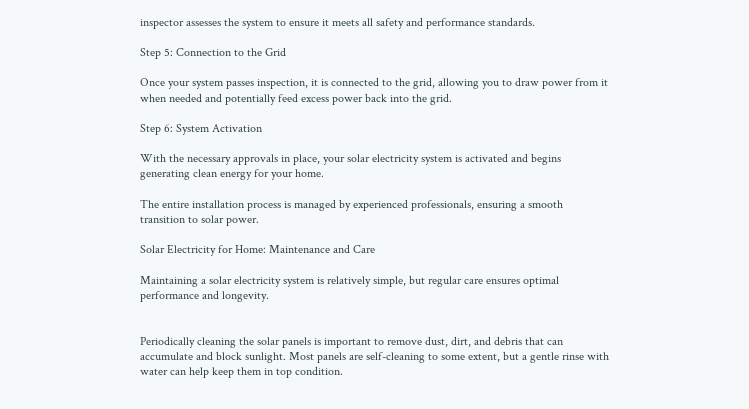inspector assesses the system to ensure it meets all safety and performance standards.

Step 5: Connection to the Grid

Once your system passes inspection, it is connected to the grid, allowing you to draw power from it when needed and potentially feed excess power back into the grid.

Step 6: System Activation

With the necessary approvals in place, your solar electricity system is activated and begins generating clean energy for your home.

The entire installation process is managed by experienced professionals, ensuring a smooth transition to solar power.

Solar Electricity for Home: Maintenance and Care

Maintaining a solar electricity system is relatively simple, but regular care ensures optimal performance and longevity.


Periodically cleaning the solar panels is important to remove dust, dirt, and debris that can accumulate and block sunlight. Most panels are self-cleaning to some extent, but a gentle rinse with water can help keep them in top condition.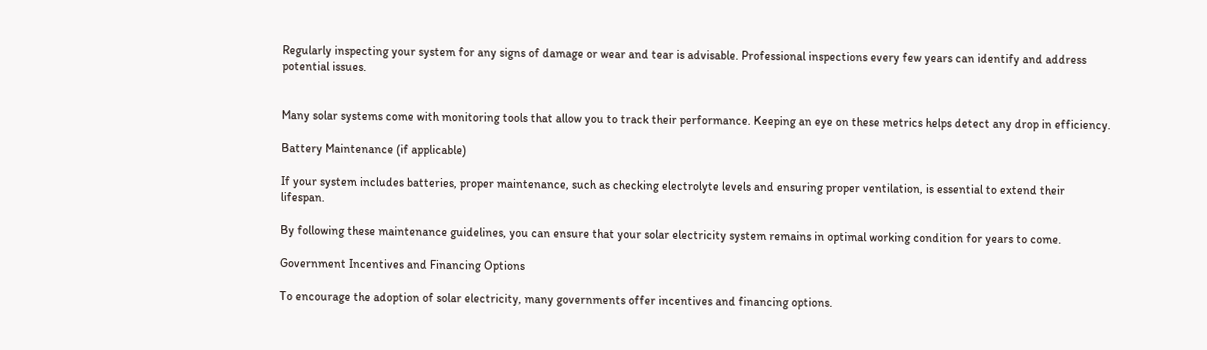Regularly inspecting your system for any signs of damage or wear and tear is advisable. Professional inspections every few years can identify and address potential issues.


Many solar systems come with monitoring tools that allow you to track their performance. Keeping an eye on these metrics helps detect any drop in efficiency.

Battery Maintenance (if applicable)

If your system includes batteries, proper maintenance, such as checking electrolyte levels and ensuring proper ventilation, is essential to extend their lifespan.

By following these maintenance guidelines, you can ensure that your solar electricity system remains in optimal working condition for years to come.

Government Incentives and Financing Options

To encourage the adoption of solar electricity, many governments offer incentives and financing options.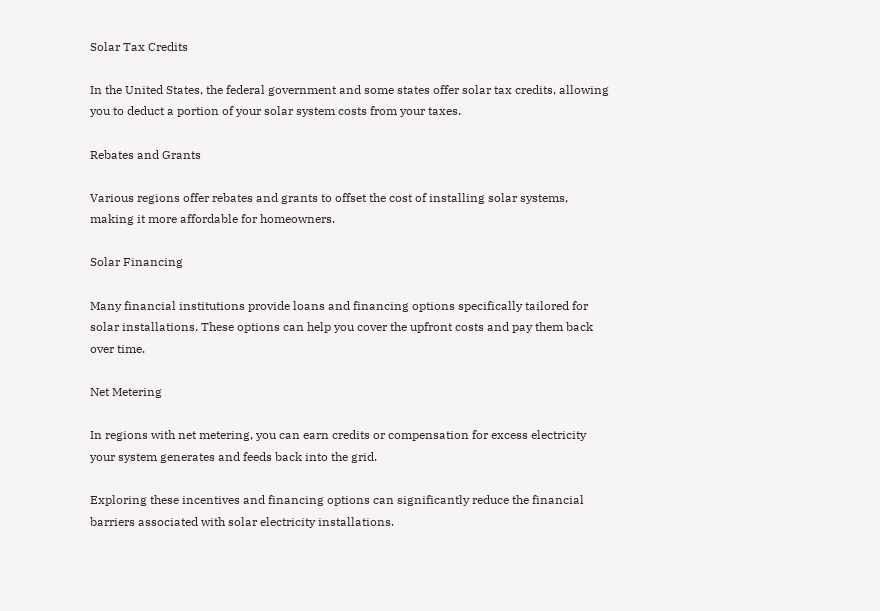Solar Tax Credits

In the United States, the federal government and some states offer solar tax credits, allowing you to deduct a portion of your solar system costs from your taxes.

Rebates and Grants

Various regions offer rebates and grants to offset the cost of installing solar systems, making it more affordable for homeowners.

Solar Financing

Many financial institutions provide loans and financing options specifically tailored for solar installations. These options can help you cover the upfront costs and pay them back over time.

Net Metering

In regions with net metering, you can earn credits or compensation for excess electricity your system generates and feeds back into the grid.

Exploring these incentives and financing options can significantly reduce the financial barriers associated with solar electricity installations.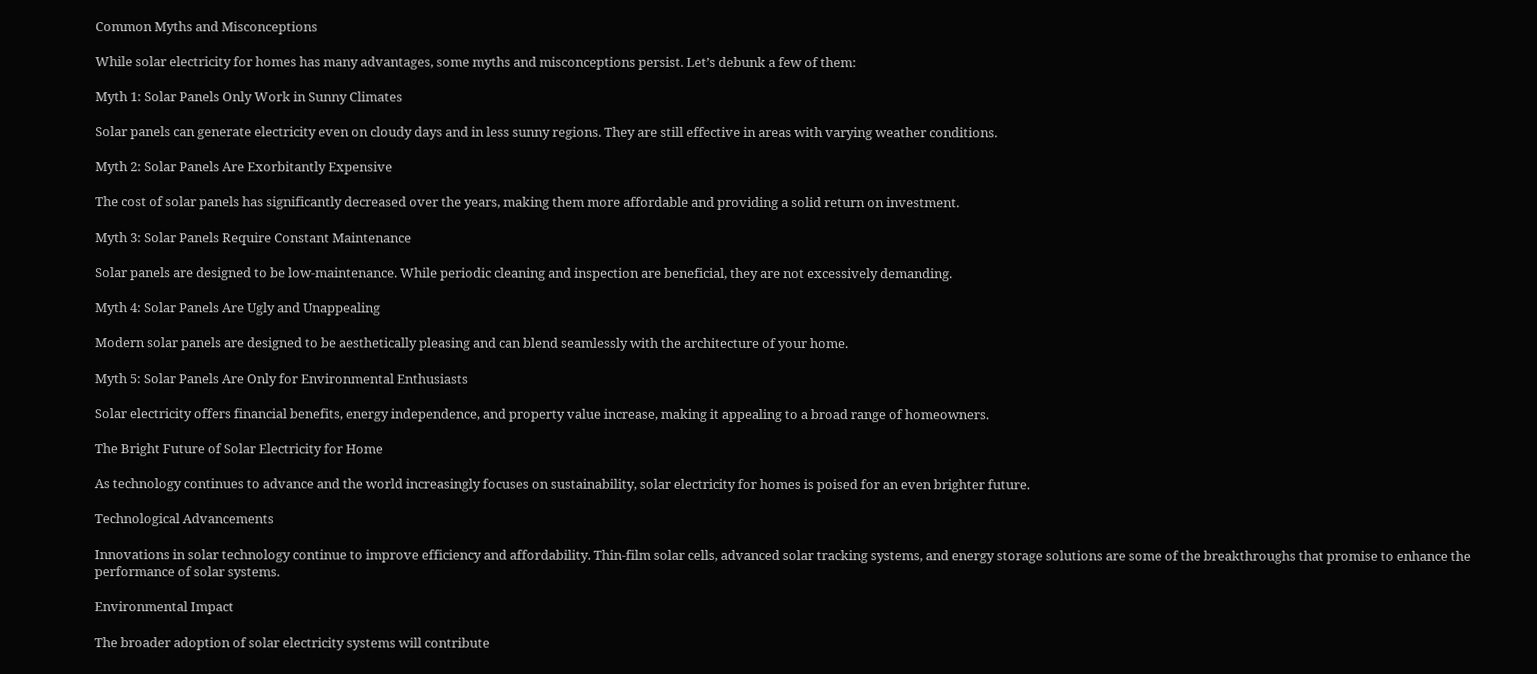Common Myths and Misconceptions

While solar electricity for homes has many advantages, some myths and misconceptions persist. Let’s debunk a few of them:

Myth 1: Solar Panels Only Work in Sunny Climates

Solar panels can generate electricity even on cloudy days and in less sunny regions. They are still effective in areas with varying weather conditions.

Myth 2: Solar Panels Are Exorbitantly Expensive

The cost of solar panels has significantly decreased over the years, making them more affordable and providing a solid return on investment.

Myth 3: Solar Panels Require Constant Maintenance

Solar panels are designed to be low-maintenance. While periodic cleaning and inspection are beneficial, they are not excessively demanding.

Myth 4: Solar Panels Are Ugly and Unappealing

Modern solar panels are designed to be aesthetically pleasing and can blend seamlessly with the architecture of your home.

Myth 5: Solar Panels Are Only for Environmental Enthusiasts

Solar electricity offers financial benefits, energy independence, and property value increase, making it appealing to a broad range of homeowners.

The Bright Future of Solar Electricity for Home

As technology continues to advance and the world increasingly focuses on sustainability, solar electricity for homes is poised for an even brighter future.

Technological Advancements

Innovations in solar technology continue to improve efficiency and affordability. Thin-film solar cells, advanced solar tracking systems, and energy storage solutions are some of the breakthroughs that promise to enhance the performance of solar systems.

Environmental Impact

The broader adoption of solar electricity systems will contribute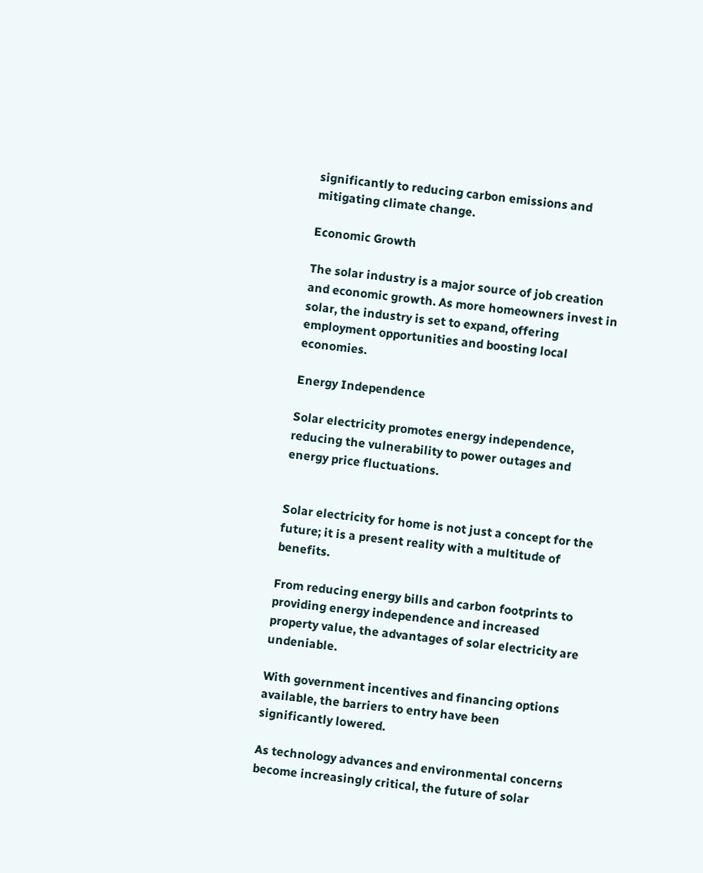significantly to reducing carbon emissions and mitigating climate change.

Economic Growth

The solar industry is a major source of job creation and economic growth. As more homeowners invest in solar, the industry is set to expand, offering employment opportunities and boosting local economies.

Energy Independence

Solar electricity promotes energy independence, reducing the vulnerability to power outages and energy price fluctuations.


Solar electricity for home is not just a concept for the future; it is a present reality with a multitude of benefits.

From reducing energy bills and carbon footprints to providing energy independence and increased property value, the advantages of solar electricity are undeniable.

With government incentives and financing options available, the barriers to entry have been significantly lowered.

As technology advances and environmental concerns become increasingly critical, the future of solar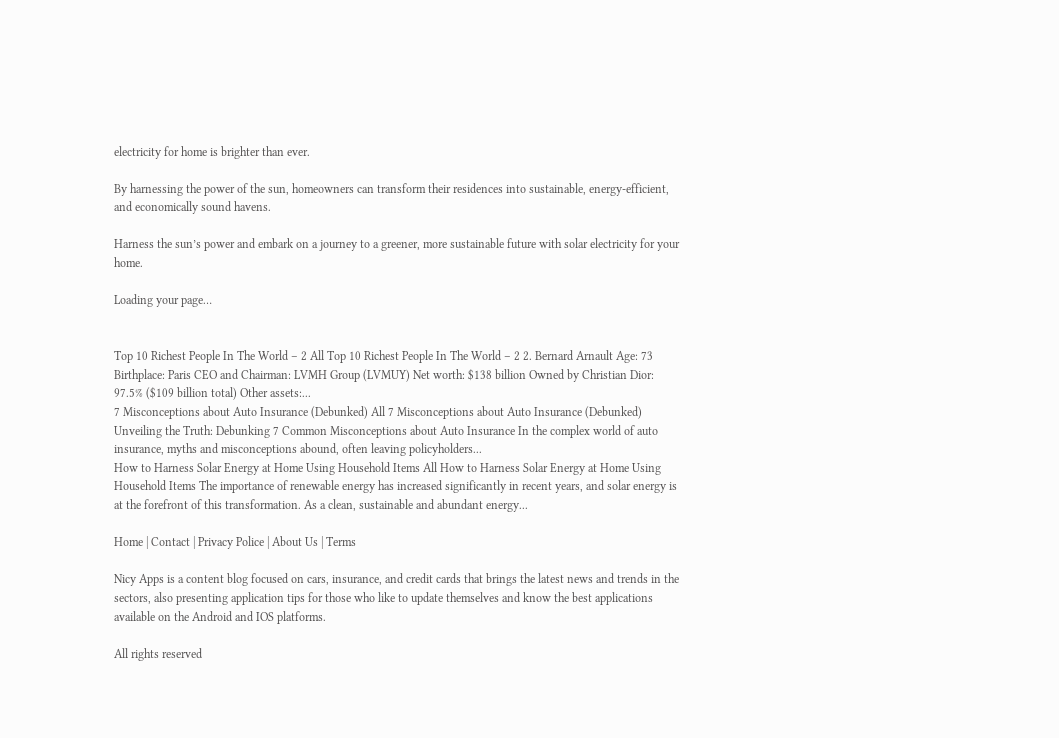electricity for home is brighter than ever.

By harnessing the power of the sun, homeowners can transform their residences into sustainable, energy-efficient, and economically sound havens.

Harness the sun’s power and embark on a journey to a greener, more sustainable future with solar electricity for your home.

Loading your page…


Top 10 Richest People In The World – 2 All Top 10 Richest People In The World – 2 2. Bernard Arnault Age: 73 Birthplace: Paris CEO and Chairman: LVMH Group (LVMUY) Net worth: $138 billion Owned by Christian Dior: 97.5% ($109 billion total) Other assets:...
7 Misconceptions about Auto Insurance (Debunked) All 7 Misconceptions about Auto Insurance (Debunked) Unveiling the Truth: Debunking 7 Common Misconceptions about Auto Insurance In the complex world of auto insurance, myths and misconceptions abound, often leaving policyholders...
How to Harness Solar Energy at Home Using Household Items All How to Harness Solar Energy at Home Using Household Items The importance of renewable energy has increased significantly in recent years, and solar energy is at the forefront of this transformation. As a clean, sustainable and abundant energy...

Home | Contact | Privacy Police | About Us | Terms

Nicy Apps is a content blog focused on cars, insurance, and credit cards that brings the latest news and trends in the sectors, also presenting application tips for those who like to update themselves and know the best applications available on the Android and IOS platforms.

All rights reserved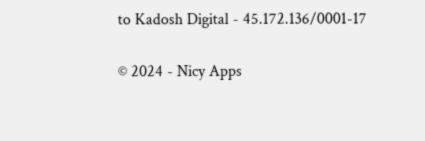to Kadosh Digital - 45.172.136/0001-17

© 2024 - Nicy Apps